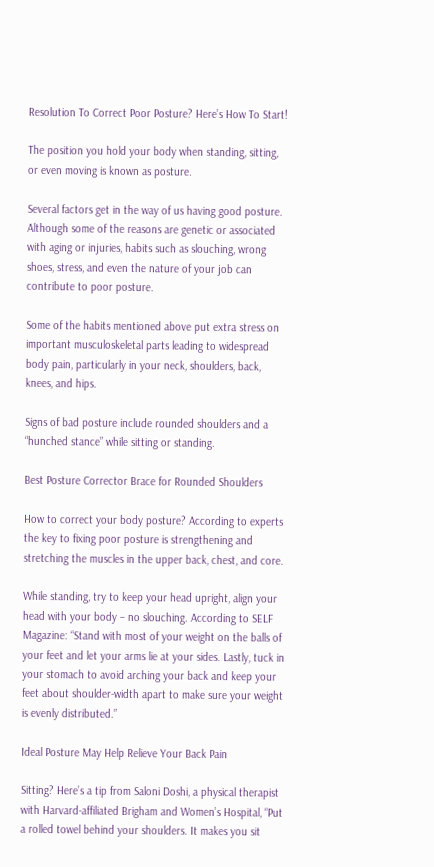Resolution To Correct Poor Posture? Here’s How To Start!

The position you hold your body when standing, sitting, or even moving is known as posture.

Several factors get in the way of us having good posture. Although some of the reasons are genetic or associated with aging or injuries, habits such as slouching, wrong shoes, stress, and even the nature of your job can contribute to poor posture.

Some of the habits mentioned above put extra stress on important musculoskeletal parts leading to widespread body pain, particularly in your neck, shoulders, back, knees, and hips.

Signs of bad posture include rounded shoulders and a “hunched stance” while sitting or standing.

Best Posture Corrector Brace for Rounded Shoulders

How to correct your body posture? According to experts the key to fixing poor posture is strengthening and stretching the muscles in the upper back, chest, and core.

While standing, try to keep your head upright, align your head with your body – no slouching. According to SELF Magazine: “Stand with most of your weight on the balls of your feet and let your arms lie at your sides. Lastly, tuck in your stomach to avoid arching your back and keep your feet about shoulder-width apart to make sure your weight is evenly distributed.”

Ideal Posture May Help Relieve Your Back Pain

Sitting? Here’s a tip from Saloni Doshi, a physical therapist with Harvard-affiliated Brigham and Women’s Hospital, “Put a rolled towel behind your shoulders. It makes you sit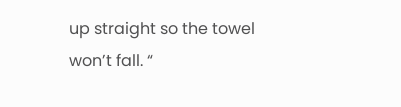up straight so the towel won’t fall. “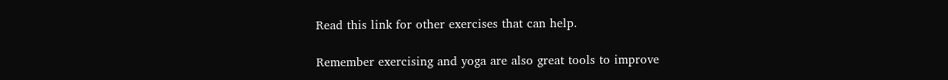Read this link for other exercises that can help.

Remember exercising and yoga are also great tools to improve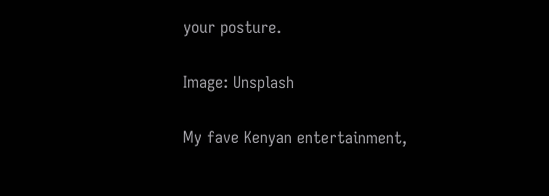your posture.

Image: Unsplash

My fave Kenyan entertainment,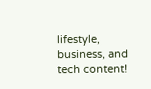lifestyle, business, and tech content!